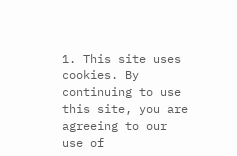1. This site uses cookies. By continuing to use this site, you are agreeing to our use of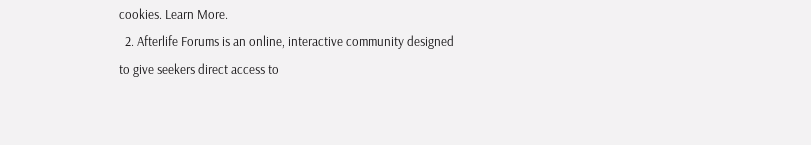cookies. Learn More.
  2. Afterlife Forums is an online, interactive community designed to give seekers direct access to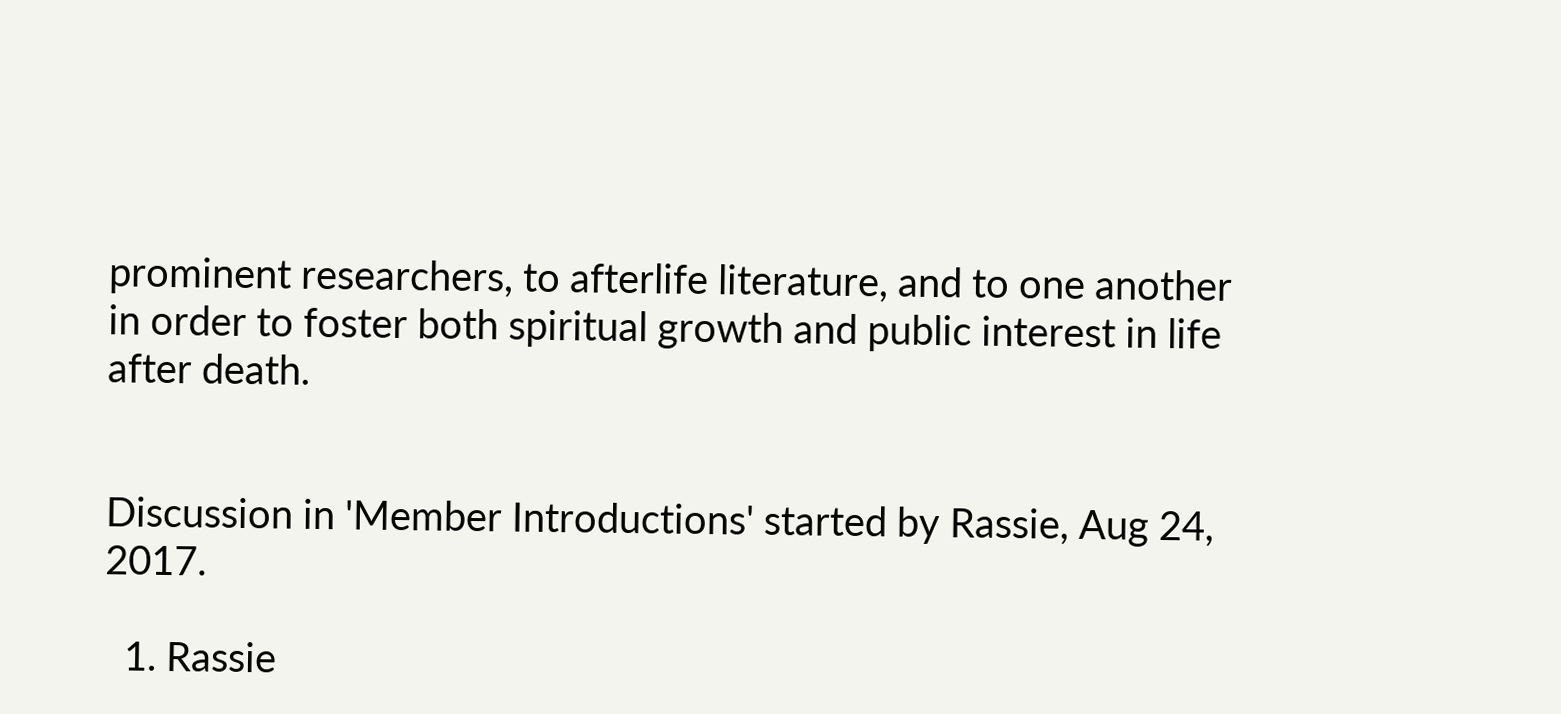prominent researchers, to afterlife literature, and to one another in order to foster both spiritual growth and public interest in life after death.


Discussion in 'Member Introductions' started by Rassie, Aug 24, 2017.

  1. Rassie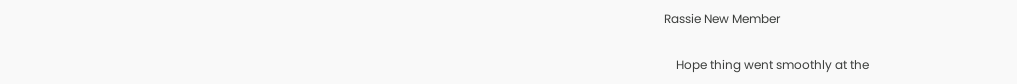Rassie New Member

    Hope thing went smoothly at the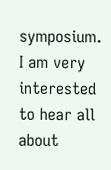symposium. I am very interested to hear all about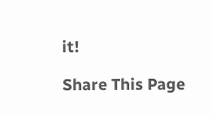it!

Share This Page